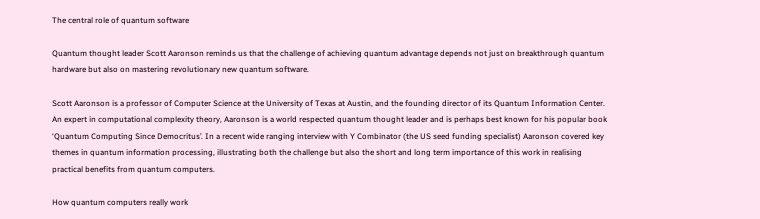The central role of quantum software

Quantum thought leader Scott Aaronson reminds us that the challenge of achieving quantum advantage depends not just on breakthrough quantum hardware but also on mastering revolutionary new quantum software.

Scott Aaronson is a professor of Computer Science at the University of Texas at Austin, and the founding director of its Quantum Information Center. An expert in computational complexity theory, Aaronson is a world respected quantum thought leader and is perhaps best known for his popular book ‘Quantum Computing Since Democritus’. In a recent wide ranging interview with Y Combinator (the US seed funding specialist) Aaronson covered key themes in quantum information processing, illustrating both the challenge but also the short and long term importance of this work in realising practical benefits from quantum computers.

How quantum computers really work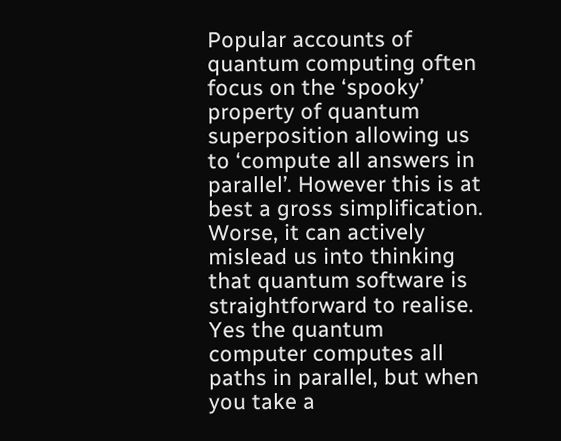Popular accounts of quantum computing often focus on the ‘spooky’ property of quantum superposition allowing us to ‘compute all answers in parallel’. However this is at best a gross simplification. Worse, it can actively mislead us into thinking that quantum software is straightforward to realise. Yes the quantum computer computes all paths in parallel, but when you take a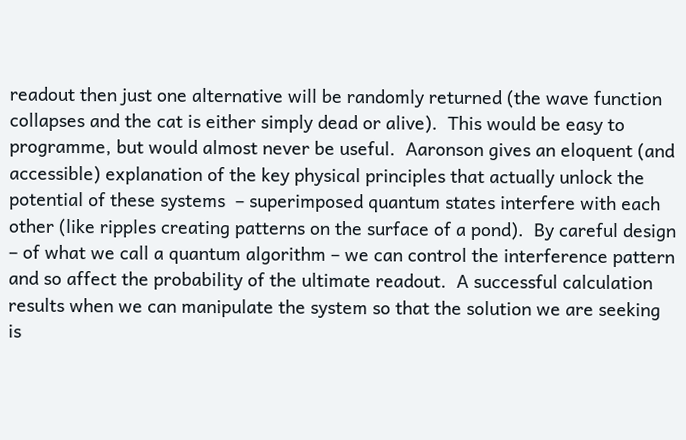readout then just one alternative will be randomly returned (the wave function collapses and the cat is either simply dead or alive).  This would be easy to programme, but would almost never be useful.  Aaronson gives an eloquent (and accessible) explanation of the key physical principles that actually unlock the potential of these systems  – superimposed quantum states interfere with each other (like ripples creating patterns on the surface of a pond).  By careful design – of what we call a quantum algorithm – we can control the interference pattern and so affect the probability of the ultimate readout.  A successful calculation results when we can manipulate the system so that the solution we are seeking is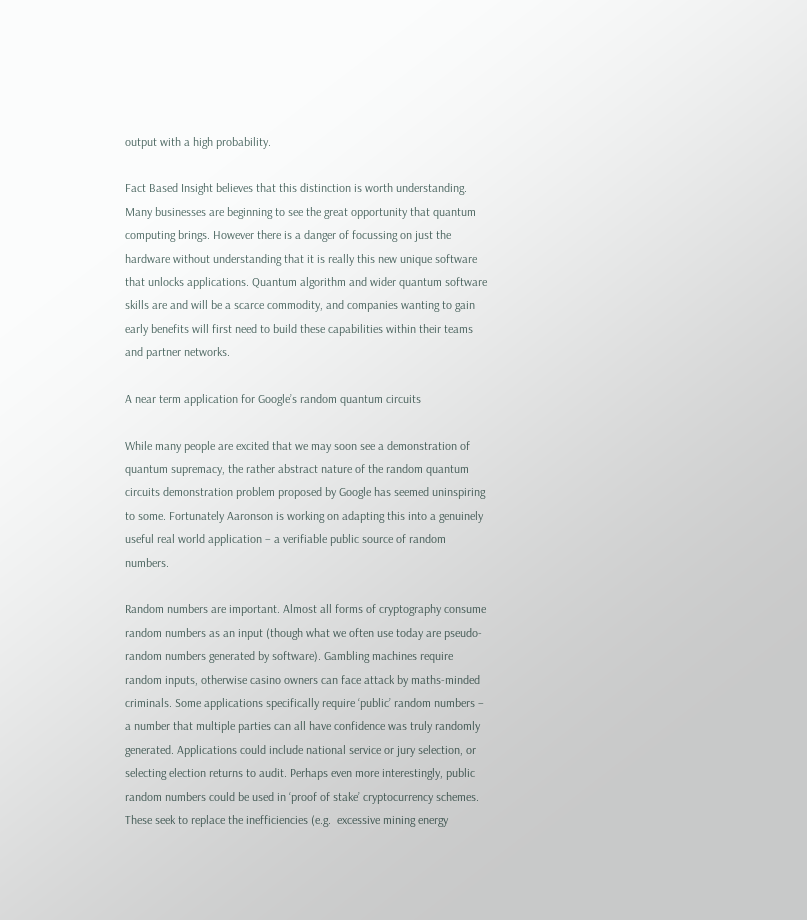output with a high probability.

Fact Based Insight believes that this distinction is worth understanding. Many businesses are beginning to see the great opportunity that quantum computing brings. However there is a danger of focussing on just the hardware without understanding that it is really this new unique software that unlocks applications. Quantum algorithm and wider quantum software skills are and will be a scarce commodity, and companies wanting to gain early benefits will first need to build these capabilities within their teams and partner networks.

A near term application for Google’s random quantum circuits

While many people are excited that we may soon see a demonstration of quantum supremacy, the rather abstract nature of the random quantum circuits demonstration problem proposed by Google has seemed uninspiring to some. Fortunately Aaronson is working on adapting this into a genuinely useful real world application – a verifiable public source of random numbers.

Random numbers are important. Almost all forms of cryptography consume random numbers as an input (though what we often use today are pseudo-random numbers generated by software). Gambling machines require random inputs, otherwise casino owners can face attack by maths-minded criminals. Some applications specifically require ‘public’ random numbers – a number that multiple parties can all have confidence was truly randomly generated. Applications could include national service or jury selection, or selecting election returns to audit. Perhaps even more interestingly, public random numbers could be used in ‘proof of stake’ cryptocurrency schemes. These seek to replace the inefficiencies (e.g.  excessive mining energy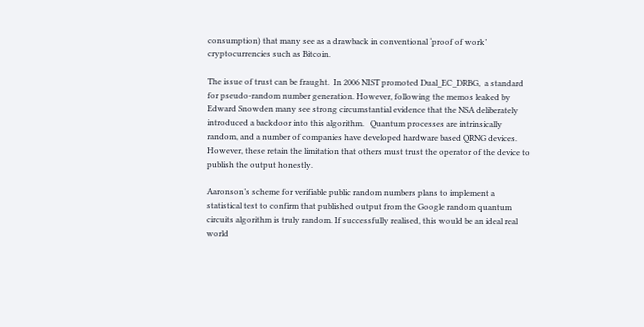consumption) that many see as a drawback in conventional ‘proof of work’ cryptocurrencies such as Bitcoin.

The issue of trust can be fraught.  In 2006 NIST promoted Dual_EC_DRBG,  a standard for pseudo-random number generation. However, following the memos leaked by Edward Snowden many see strong circumstantial evidence that the NSA deliberately introduced a backdoor into this algorithm.   Quantum processes are intrinsically random, and a number of companies have developed hardware based QRNG devices. However, these retain the limitation that others must trust the operator of the device to publish the output honestly.

Aaronson’s scheme for verifiable public random numbers plans to implement a statistical test to confirm that published output from the Google random quantum circuits algorithm is truly random. If successfully realised, this would be an ideal real world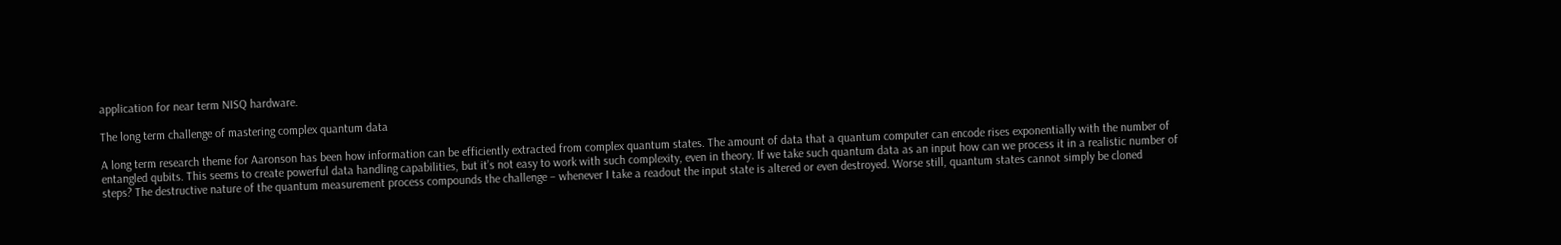application for near term NISQ hardware.

The long term challenge of mastering complex quantum data

A long term research theme for Aaronson has been how information can be efficiently extracted from complex quantum states. The amount of data that a quantum computer can encode rises exponentially with the number of entangled qubits. This seems to create powerful data handling capabilities, but it’s not easy to work with such complexity, even in theory. If we take such quantum data as an input how can we process it in a realistic number of steps? The destructive nature of the quantum measurement process compounds the challenge – whenever I take a readout the input state is altered or even destroyed. Worse still, quantum states cannot simply be cloned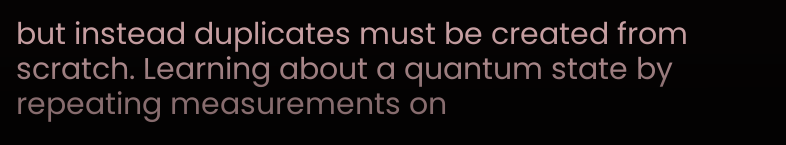but instead duplicates must be created from scratch. Learning about a quantum state by repeating measurements on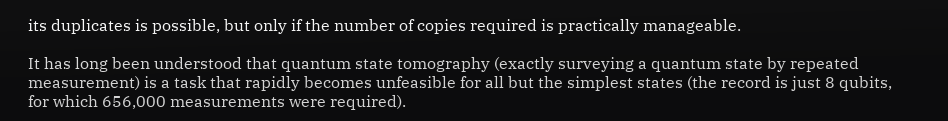its duplicates is possible, but only if the number of copies required is practically manageable.

It has long been understood that quantum state tomography (exactly surveying a quantum state by repeated measurement) is a task that rapidly becomes unfeasible for all but the simplest states (the record is just 8 qubits, for which 656,000 measurements were required).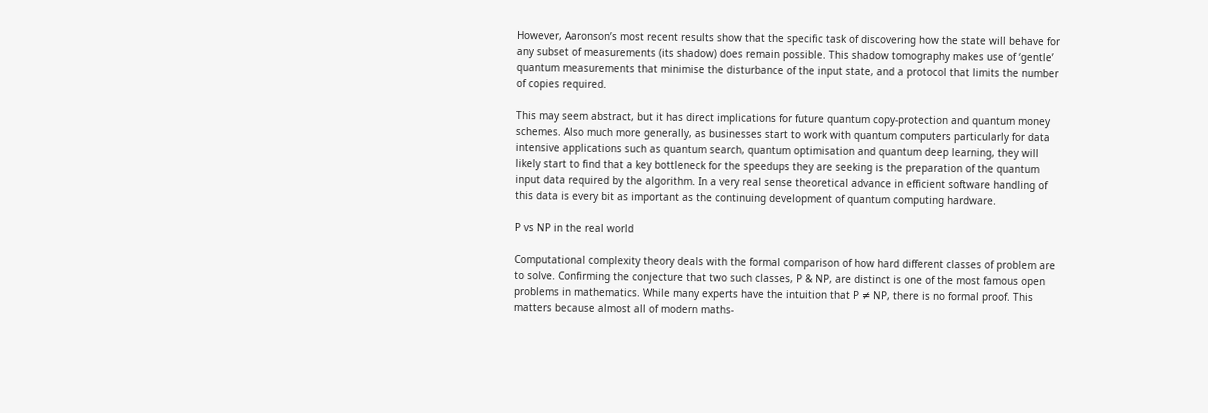However, Aaronson’s most recent results show that the specific task of discovering how the state will behave for any subset of measurements (its shadow) does remain possible. This shadow tomography makes use of ‘gentle’ quantum measurements that minimise the disturbance of the input state, and a protocol that limits the number of copies required.

This may seem abstract, but it has direct implications for future quantum copy-protection and quantum money schemes. Also much more generally, as businesses start to work with quantum computers particularly for data intensive applications such as quantum search, quantum optimisation and quantum deep learning, they will likely start to find that a key bottleneck for the speedups they are seeking is the preparation of the quantum input data required by the algorithm. In a very real sense theoretical advance in efficient software handling of this data is every bit as important as the continuing development of quantum computing hardware.

P vs NP in the real world

Computational complexity theory deals with the formal comparison of how hard different classes of problem are to solve. Confirming the conjecture that two such classes, P & NP, are distinct is one of the most famous open problems in mathematics. While many experts have the intuition that P ≠ NP, there is no formal proof. This matters because almost all of modern maths-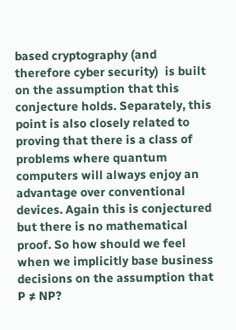based cryptography (and therefore cyber security)  is built on the assumption that this conjecture holds. Separately, this point is also closely related to proving that there is a class of problems where quantum computers will always enjoy an advantage over conventional devices. Again this is conjectured but there is no mathematical proof. So how should we feel when we implicitly base business decisions on the assumption that P ≠ NP?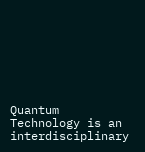Quantum Technology is an interdisciplinary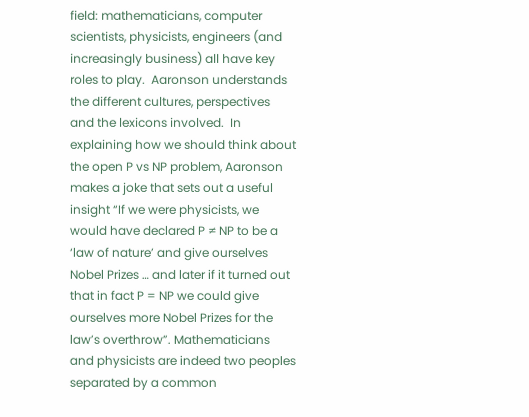field: mathematicians, computer scientists, physicists, engineers (and increasingly business) all have key roles to play.  Aaronson understands the different cultures, perspectives and the lexicons involved.  In explaining how we should think about the open P vs NP problem, Aaronson makes a joke that sets out a useful insight “If we were physicists, we would have declared P ≠ NP to be a ‘law of nature’ and give ourselves Nobel Prizes … and later if it turned out that in fact P = NP we could give ourselves more Nobel Prizes for the law’s overthrow”. Mathematicians and physicists are indeed two peoples separated by a common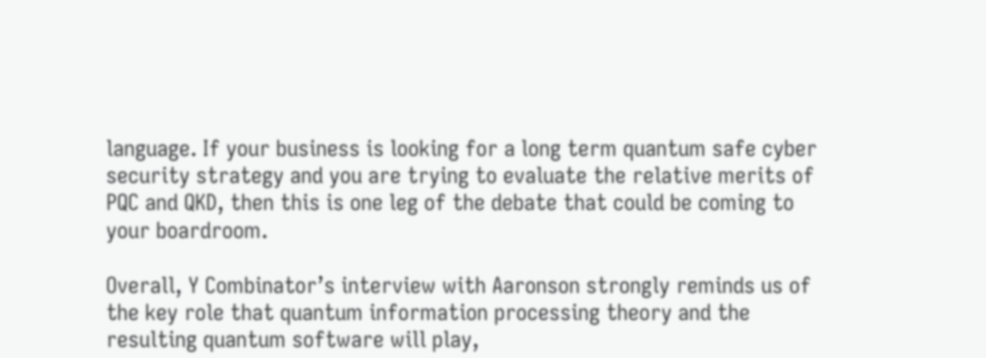language. If your business is looking for a long term quantum safe cyber security strategy and you are trying to evaluate the relative merits of PQC and QKD, then this is one leg of the debate that could be coming to your boardroom.

Overall, Y Combinator’s interview with Aaronson strongly reminds us of the key role that quantum information processing theory and the resulting quantum software will play,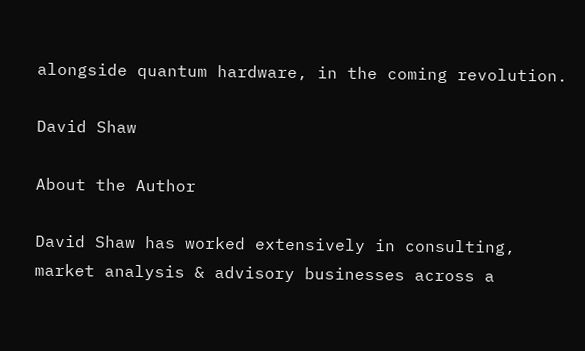alongside quantum hardware, in the coming revolution.

David Shaw

About the Author

David Shaw has worked extensively in consulting, market analysis & advisory businesses across a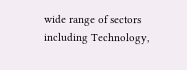wide range of sectors including Technology,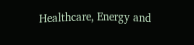Healthcare, Energy and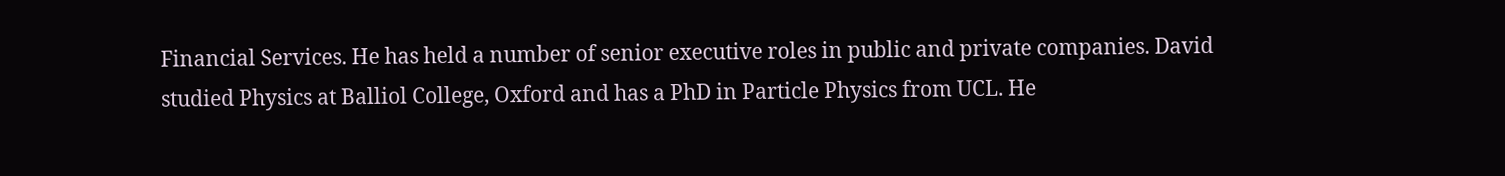Financial Services. He has held a number of senior executive roles in public and private companies. David studied Physics at Balliol College, Oxford and has a PhD in Particle Physics from UCL. He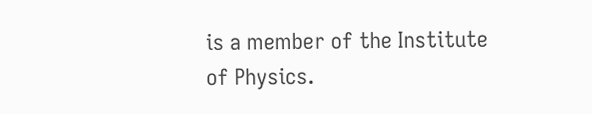is a member of the Institute of Physics.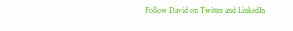Follow David on Twitter and LinkedIn